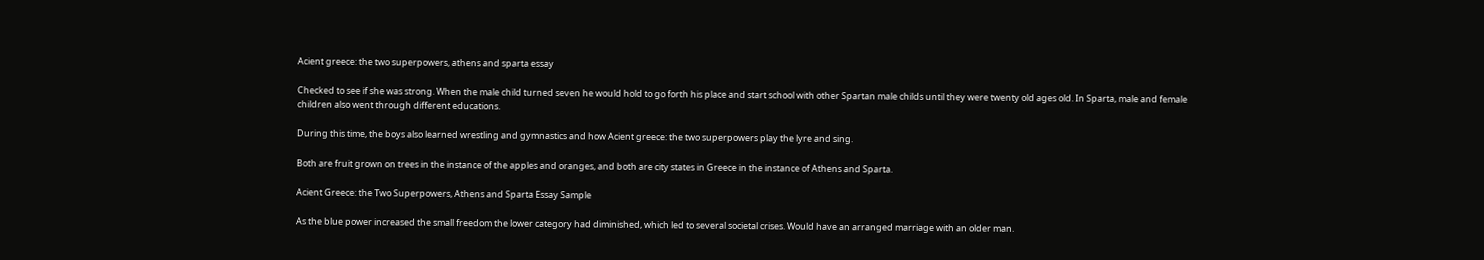Acient greece: the two superpowers, athens and sparta essay

Checked to see if she was strong. When the male child turned seven he would hold to go forth his place and start school with other Spartan male childs until they were twenty old ages old. In Sparta, male and female children also went through different educations.

During this time, the boys also learned wrestling and gymnastics and how Acient greece: the two superpowers play the lyre and sing.

Both are fruit grown on trees in the instance of the apples and oranges, and both are city states in Greece in the instance of Athens and Sparta.

Acient Greece: the Two Superpowers, Athens and Sparta Essay Sample

As the blue power increased the small freedom the lower category had diminished, which led to several societal crises. Would have an arranged marriage with an older man.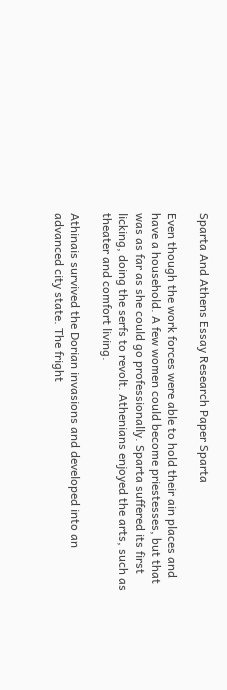Sparta And Athens Essay Research Paper Sparta

Even though the work forces were able to hold their ain places and have a household. A few women could become priestesses, but that was as far as she could go professionally. Sparta suffered its first licking, doing the serfs to revolt. Athenians enjoyed the arts, such as theater and comfort living.

Athinais survived the Dorian invasions and developed into an advanced city state. The fright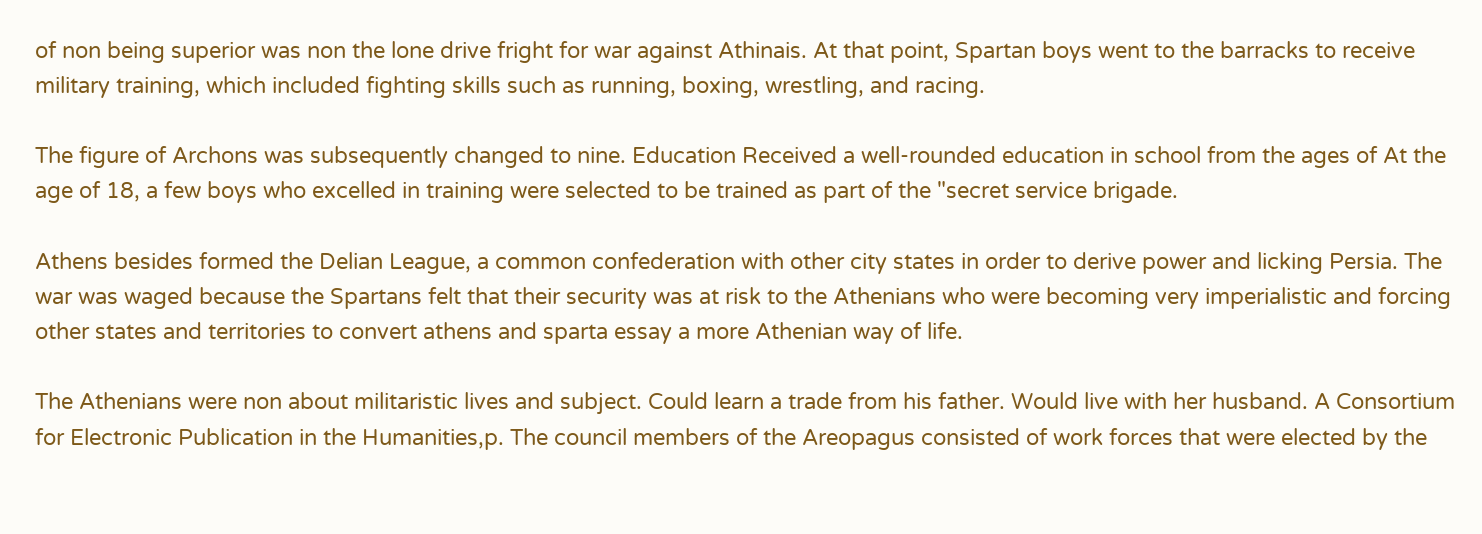of non being superior was non the lone drive fright for war against Athinais. At that point, Spartan boys went to the barracks to receive military training, which included fighting skills such as running, boxing, wrestling, and racing.

The figure of Archons was subsequently changed to nine. Education Received a well-rounded education in school from the ages of At the age of 18, a few boys who excelled in training were selected to be trained as part of the "secret service brigade.

Athens besides formed the Delian League, a common confederation with other city states in order to derive power and licking Persia. The war was waged because the Spartans felt that their security was at risk to the Athenians who were becoming very imperialistic and forcing other states and territories to convert athens and sparta essay a more Athenian way of life.

The Athenians were non about militaristic lives and subject. Could learn a trade from his father. Would live with her husband. A Consortium for Electronic Publication in the Humanities,p. The council members of the Areopagus consisted of work forces that were elected by the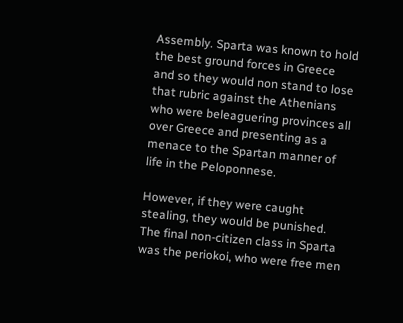Assembly. Sparta was known to hold the best ground forces in Greece and so they would non stand to lose that rubric against the Athenians who were beleaguering provinces all over Greece and presenting as a menace to the Spartan manner of life in the Peloponnese.

However, if they were caught stealing, they would be punished. The final non-citizen class in Sparta was the periokoi, who were free men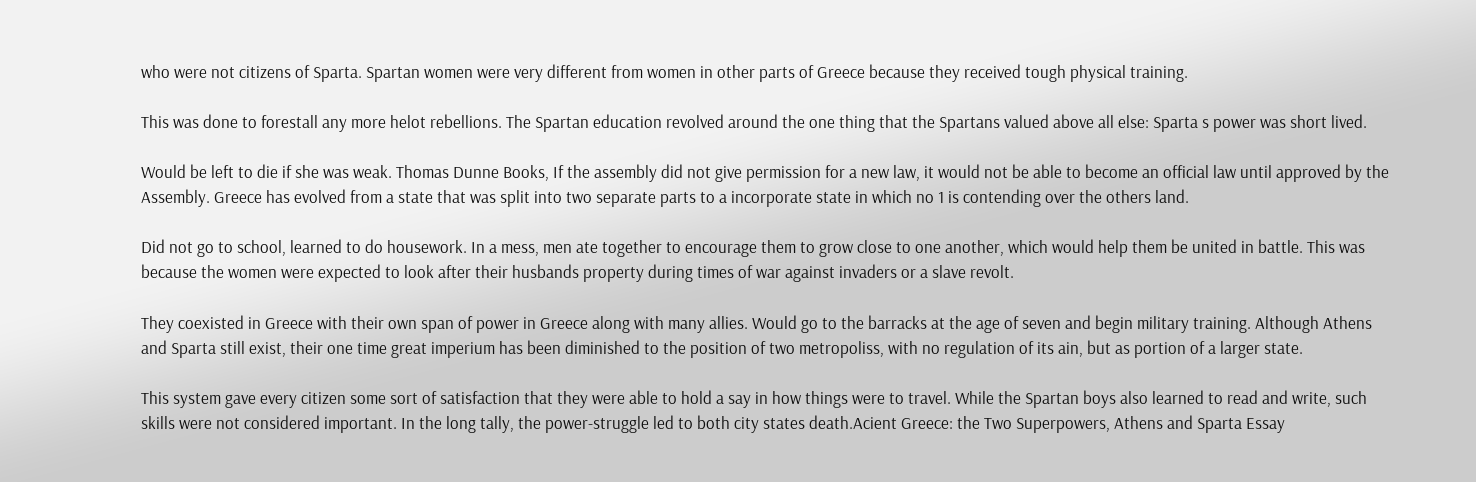who were not citizens of Sparta. Spartan women were very different from women in other parts of Greece because they received tough physical training.

This was done to forestall any more helot rebellions. The Spartan education revolved around the one thing that the Spartans valued above all else: Sparta s power was short lived.

Would be left to die if she was weak. Thomas Dunne Books, If the assembly did not give permission for a new law, it would not be able to become an official law until approved by the Assembly. Greece has evolved from a state that was split into two separate parts to a incorporate state in which no 1 is contending over the others land.

Did not go to school, learned to do housework. In a mess, men ate together to encourage them to grow close to one another, which would help them be united in battle. This was because the women were expected to look after their husbands property during times of war against invaders or a slave revolt.

They coexisted in Greece with their own span of power in Greece along with many allies. Would go to the barracks at the age of seven and begin military training. Although Athens and Sparta still exist, their one time great imperium has been diminished to the position of two metropoliss, with no regulation of its ain, but as portion of a larger state.

This system gave every citizen some sort of satisfaction that they were able to hold a say in how things were to travel. While the Spartan boys also learned to read and write, such skills were not considered important. In the long tally, the power-struggle led to both city states death.Acient Greece: the Two Superpowers, Athens and Sparta Essay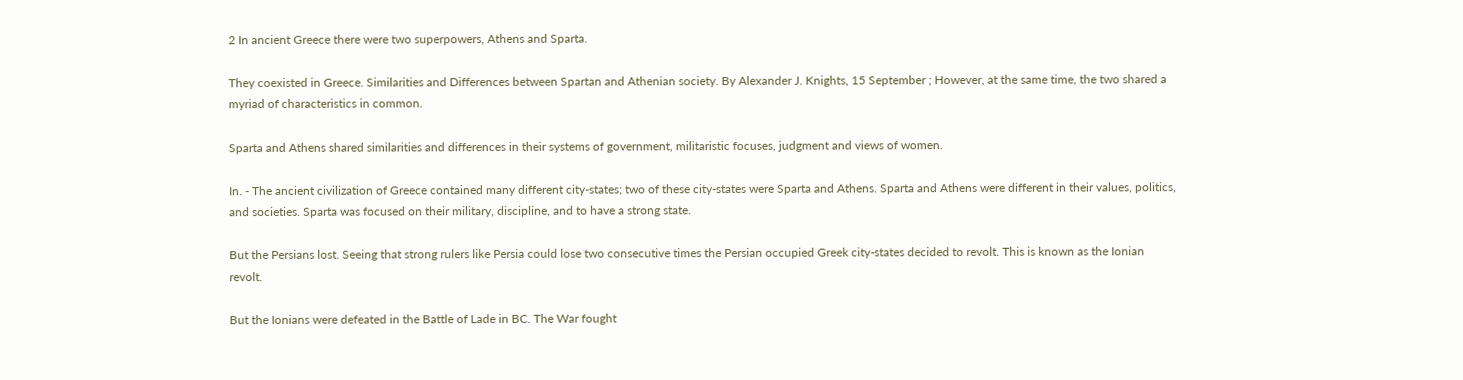2 In ancient Greece there were two superpowers, Athens and Sparta.

They coexisted in Greece. Similarities and Differences between Spartan and Athenian society. By Alexander J. Knights, 15 September ; However, at the same time, the two shared a myriad of characteristics in common.

Sparta and Athens shared similarities and differences in their systems of government, militaristic focuses, judgment and views of women.

In. - The ancient civilization of Greece contained many different city-states; two of these city-states were Sparta and Athens. Sparta and Athens were different in their values, politics, and societies. Sparta was focused on their military, discipline, and to have a strong state.

But the Persians lost. Seeing that strong rulers like Persia could lose two consecutive times the Persian occupied Greek city-states decided to revolt. This is known as the Ionian revolt.

But the Ionians were defeated in the Battle of Lade in BC. The War fought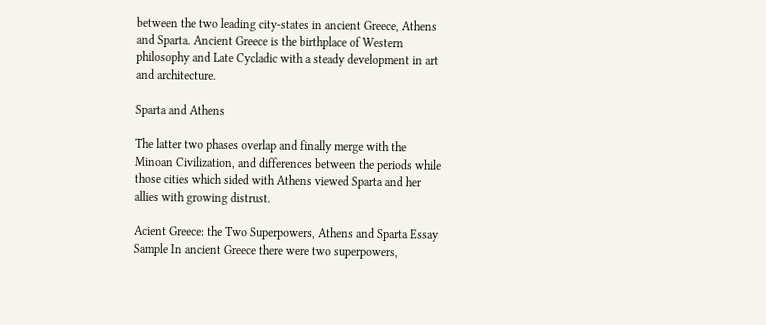between the two leading city-states in ancient Greece, Athens and Sparta. Ancient Greece is the birthplace of Western philosophy and Late Cycladic with a steady development in art and architecture.

Sparta and Athens

The latter two phases overlap and finally merge with the Minoan Civilization, and differences between the periods while those cities which sided with Athens viewed Sparta and her allies with growing distrust.

Acient Greece: the Two Superpowers, Athens and Sparta Essay Sample In ancient Greece there were two superpowers,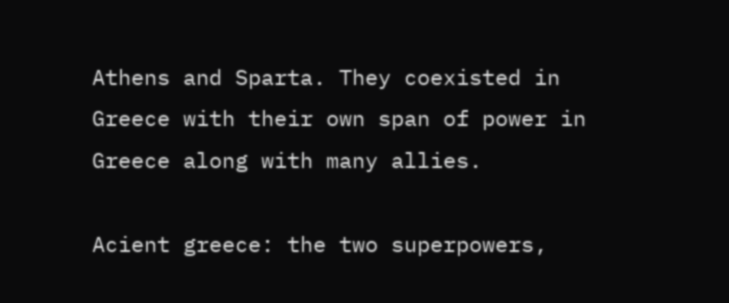Athens and Sparta. They coexisted in Greece with their own span of power in Greece along with many allies.

Acient greece: the two superpowers,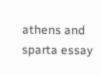athens and sparta essay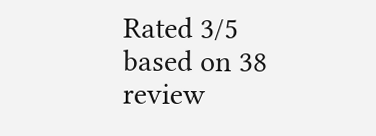Rated 3/5 based on 38 review